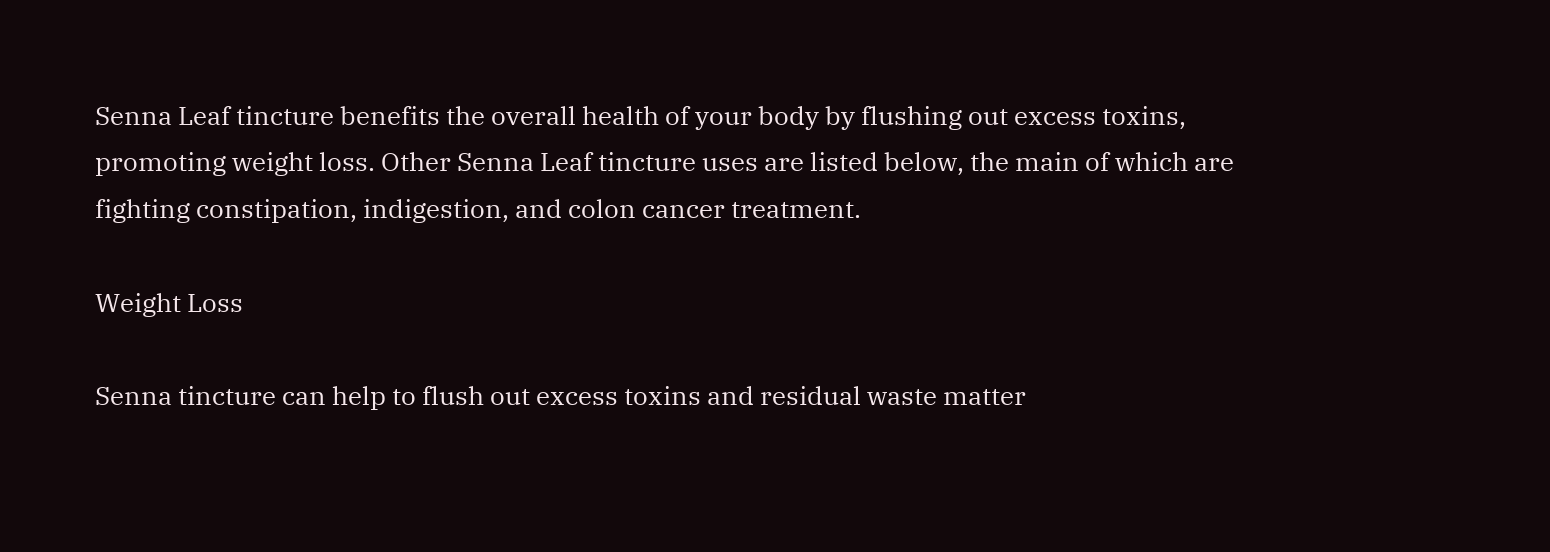Senna Leaf tincture benefits the overall health of your body by flushing out excess toxins, promoting weight loss. Other Senna Leaf tincture uses are listed below, the main of which are fighting constipation, indigestion, and colon cancer treatment.

Weight Loss

Senna tincture can help to flush out excess toxins and residual waste matter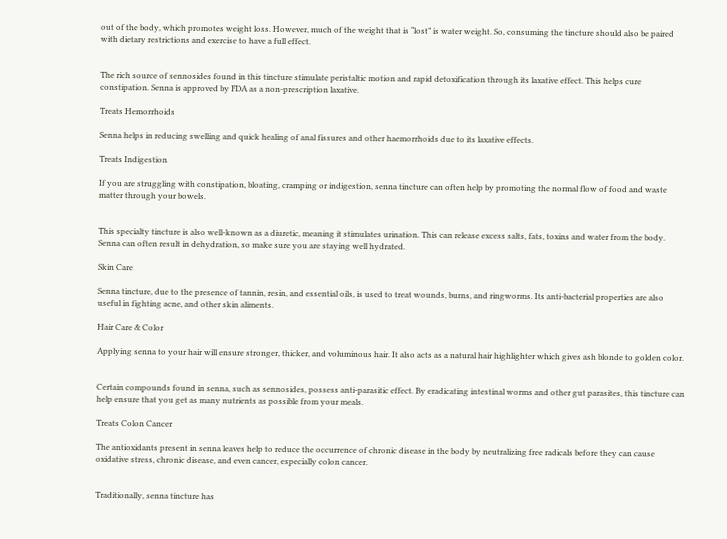out of the body, which promotes weight loss. However, much of the weight that is “lost” is water weight. So, consuming the tincture should also be paired with dietary restrictions and exercise to have a full effect.


The rich source of sennosides found in this tincture stimulate peristaltic motion and rapid detoxification through its laxative effect. This helps cure constipation. Senna is approved by FDA as a non-prescription laxative.

Treats Hemorrhoids

Senna helps in reducing swelling and quick healing of anal fissures and other haemorrhoids due to its laxative effects.

Treats Indigestion

If you are struggling with constipation, bloating, cramping or indigestion, senna tincture can often help by promoting the normal flow of food and waste matter through your bowels.


This specialty tincture is also well-known as a diuretic, meaning it stimulates urination. This can release excess salts, fats, toxins and water from the body. Senna can often result in dehydration, so make sure you are staying well hydrated.

Skin Care

Senna tincture, due to the presence of tannin, resin, and essential oils, is used to treat wounds, burns, and ringworms. Its anti-bacterial properties are also useful in fighting acne, and other skin aliments.

Hair Care & Color

Applying senna to your hair will ensure stronger, thicker, and voluminous hair. It also acts as a natural hair highlighter which gives ash blonde to golden color.


Certain compounds found in senna, such as sennosides, possess anti-parasitic effect. By eradicating intestinal worms and other gut parasites, this tincture can help ensure that you get as many nutrients as possible from your meals.

Treats Colon Cancer

The antioxidants present in senna leaves help to reduce the occurrence of chronic disease in the body by neutralizing free radicals before they can cause oxidative stress, chronic disease, and even cancer, especially colon cancer.


Traditionally, senna tincture has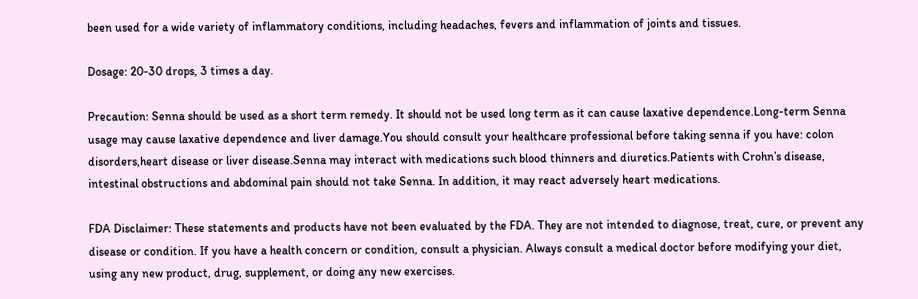been used for a wide variety of inflammatory conditions, including headaches, fevers and inflammation of joints and tissues.

Dosage: 20-30 drops, 3 times a day.

Precaution: Senna should be used as a short term remedy. It should not be used long term as it can cause laxative dependence.Long-term Senna usage may cause laxative dependence and liver damage.You should consult your healthcare professional before taking senna if you have: colon disorders,heart disease or liver disease.Senna may interact with medications such blood thinners and diuretics.Patients with Crohn’s disease, intestinal obstructions and abdominal pain should not take Senna. In addition, it may react adversely heart medications.

FDA Disclaimer: These statements and products have not been evaluated by the FDA. They are not intended to diagnose, treat, cure, or prevent any disease or condition. If you have a health concern or condition, consult a physician. Always consult a medical doctor before modifying your diet, using any new product, drug, supplement, or doing any new exercises.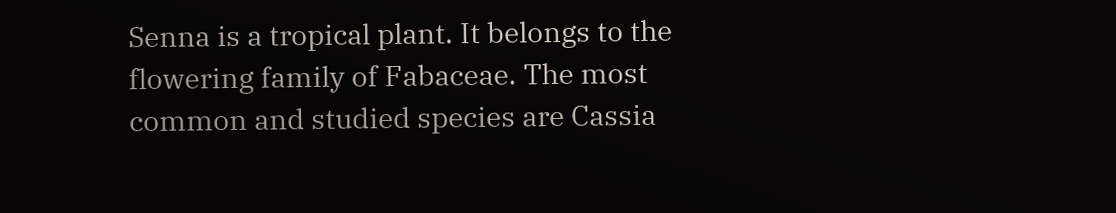Senna is a tropical plant. It belongs to the flowering family of Fabaceae. The most common and studied species are Cassia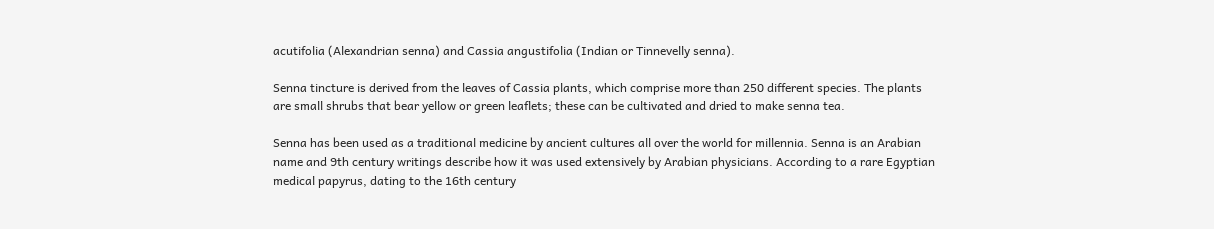acutifolia (Alexandrian senna) and Cassia angustifolia (Indian or Tinnevelly senna).

Senna tincture is derived from the leaves of Cassia plants, which comprise more than 250 different species. The plants are small shrubs that bear yellow or green leaflets; these can be cultivated and dried to make senna tea.

Senna has been used as a traditional medicine by ancient cultures all over the world for millennia. Senna is an Arabian name and 9th century writings describe how it was used extensively by Arabian physicians. According to a rare Egyptian medical papyrus, dating to the 16th century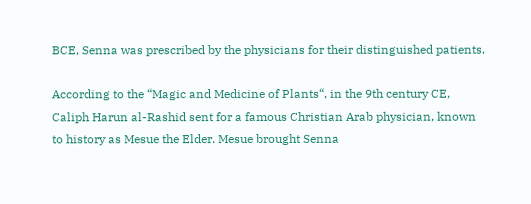BCE, Senna was prescribed by the physicians for their distinguished patients.

According to the “Magic and Medicine of Plants“, in the 9th century CE, Caliph Harun al-Rashid sent for a famous Christian Arab physician, known to history as Mesue the Elder. Mesue brought Senna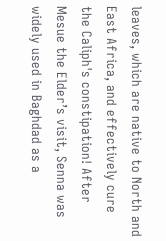leaves, which are native to North and East Africa, and effectively cure the Caliph's constipation! After Mesue the Elder’s visit, Senna was widely used in Baghdad as a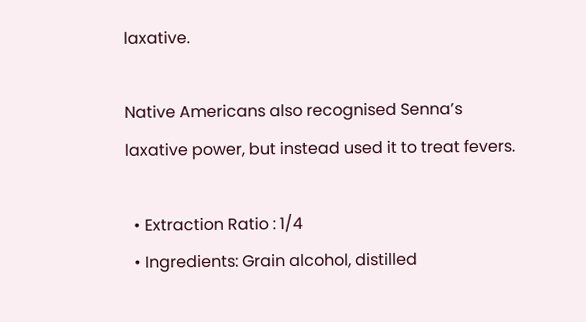laxative.

Native Americans also recognised Senna’s laxative power, but instead used it to treat fevers.

  • Extraction Ratio : 1/4
  • Ingredients: Grain alcohol, distilled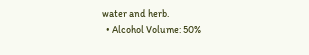water and herb.
  • Alcohol Volume: 50%